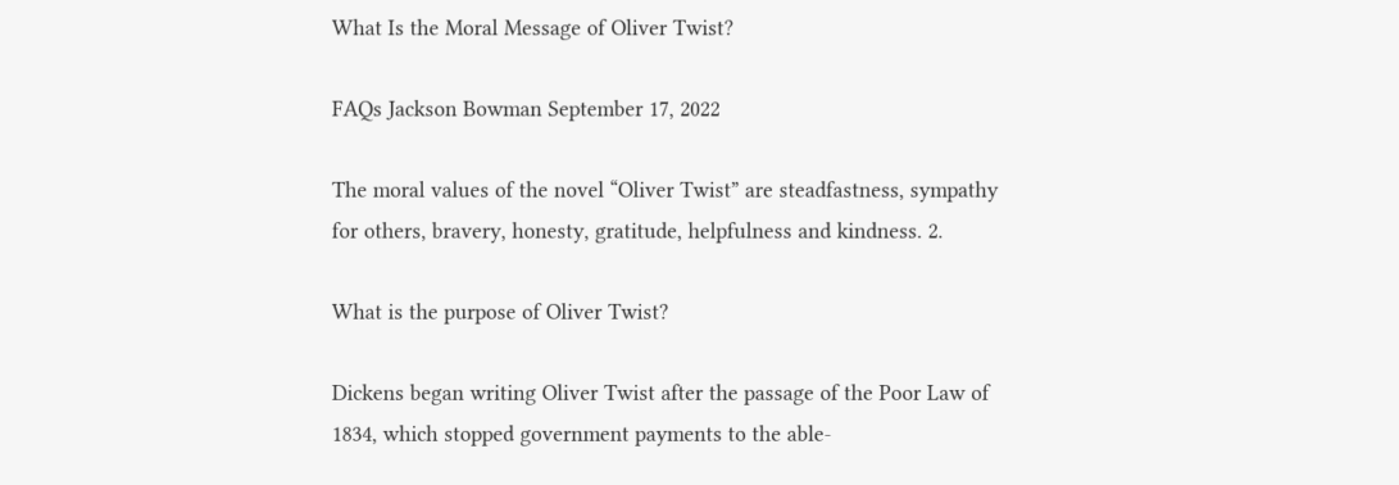What Is the Moral Message of Oliver Twist?

FAQs Jackson Bowman September 17, 2022

The moral values of the novel “Oliver Twist” are steadfastness, sympathy for others, bravery, honesty, gratitude, helpfulness and kindness. 2.

What is the purpose of Oliver Twist?

Dickens began writing Oliver Twist after the passage of the Poor Law of 1834, which stopped government payments to the able-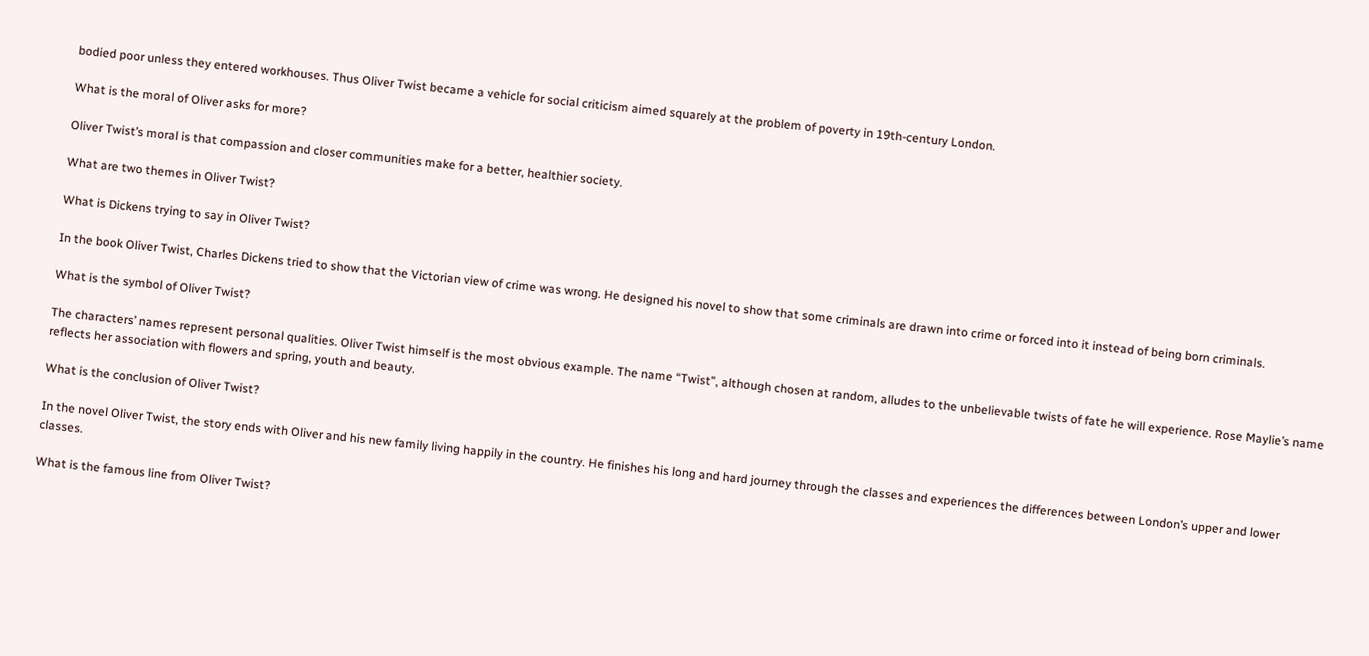bodied poor unless they entered workhouses. Thus Oliver Twist became a vehicle for social criticism aimed squarely at the problem of poverty in 19th-century London.

What is the moral of Oliver asks for more?

Oliver Twist’s moral is that compassion and closer communities make for a better, healthier society.

What are two themes in Oliver Twist?

What is Dickens trying to say in Oliver Twist?

In the book Oliver Twist, Charles Dickens tried to show that the Victorian view of crime was wrong. He designed his novel to show that some criminals are drawn into crime or forced into it instead of being born criminals.

What is the symbol of Oliver Twist?

The characters’ names represent personal qualities. Oliver Twist himself is the most obvious example. The name “Twist”, although chosen at random, alludes to the unbelievable twists of fate he will experience. Rose Maylie’s name reflects her association with flowers and spring, youth and beauty.

What is the conclusion of Oliver Twist?

In the novel Oliver Twist, the story ends with Oliver and his new family living happily in the country. He finishes his long and hard journey through the classes and experiences the differences between London’s upper and lower classes.

What is the famous line from Oliver Twist?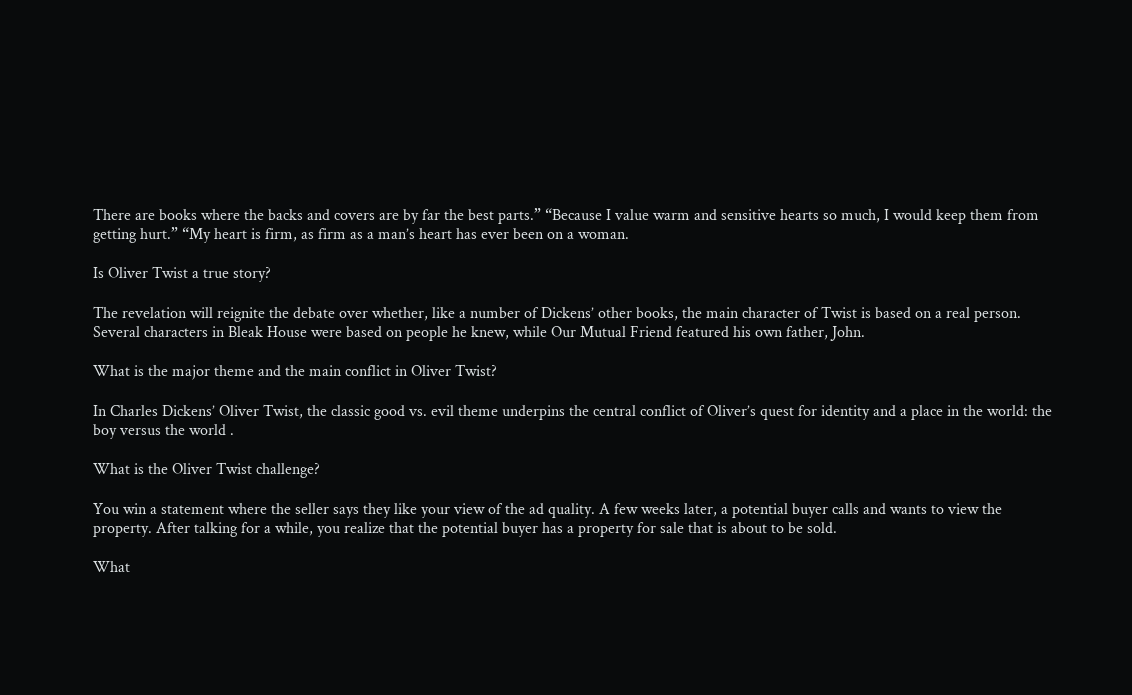There are books where the backs and covers are by far the best parts.” “Because I value warm and sensitive hearts so much, I would keep them from getting hurt.” “My heart is firm, as firm as a man’s heart has ever been on a woman.

Is Oliver Twist a true story?

The revelation will reignite the debate over whether, like a number of Dickens’ other books, the main character of Twist is based on a real person. Several characters in Bleak House were based on people he knew, while Our Mutual Friend featured his own father, John.

What is the major theme and the main conflict in Oliver Twist?

In Charles Dickens’ Oliver Twist, the classic good vs. evil theme underpins the central conflict of Oliver’s quest for identity and a place in the world: the boy versus the world .

What is the Oliver Twist challenge?

You win a statement where the seller says they like your view of the ad quality. A few weeks later, a potential buyer calls and wants to view the property. After talking for a while, you realize that the potential buyer has a property for sale that is about to be sold.

What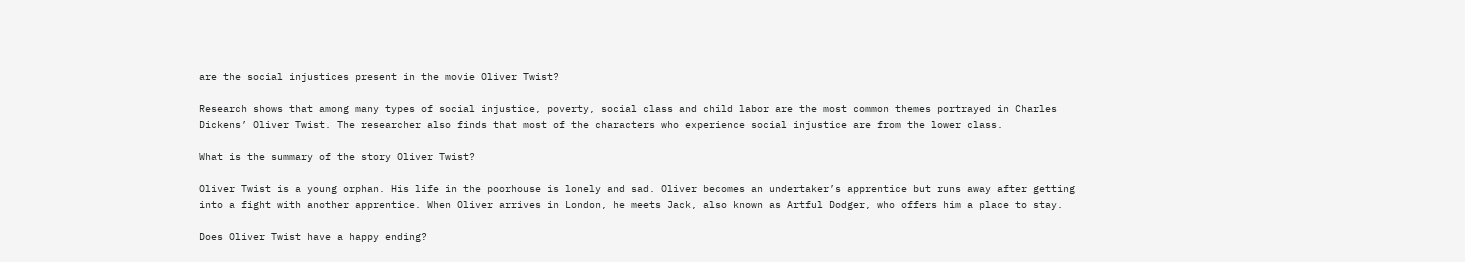are the social injustices present in the movie Oliver Twist?

Research shows that among many types of social injustice, poverty, social class and child labor are the most common themes portrayed in Charles Dickens’ Oliver Twist. The researcher also finds that most of the characters who experience social injustice are from the lower class.

What is the summary of the story Oliver Twist?

Oliver Twist is a young orphan. His life in the poorhouse is lonely and sad. Oliver becomes an undertaker’s apprentice but runs away after getting into a fight with another apprentice. When Oliver arrives in London, he meets Jack, also known as Artful Dodger, who offers him a place to stay.

Does Oliver Twist have a happy ending?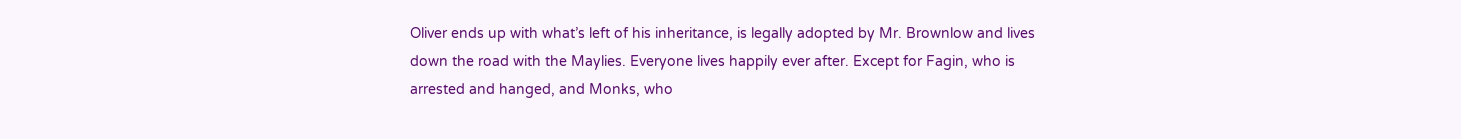Oliver ends up with what’s left of his inheritance, is legally adopted by Mr. Brownlow and lives down the road with the Maylies. Everyone lives happily ever after. Except for Fagin, who is arrested and hanged, and Monks, who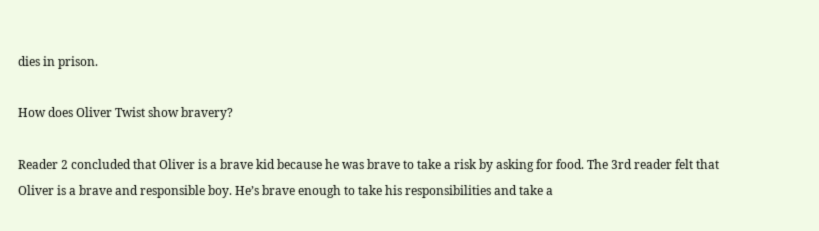dies in prison.

How does Oliver Twist show bravery?

Reader 2 concluded that Oliver is a brave kid because he was brave to take a risk by asking for food. The 3rd reader felt that Oliver is a brave and responsible boy. He’s brave enough to take his responsibilities and take a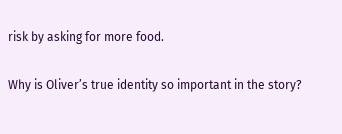risk by asking for more food.

Why is Oliver’s true identity so important in the story?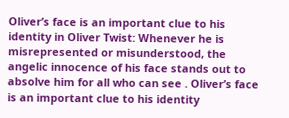Oliver’s face is an important clue to his identity in Oliver Twist: Whenever he is misrepresented or misunderstood, the angelic innocence of his face stands out to absolve him for all who can see . Oliver’s face is an important clue to his identity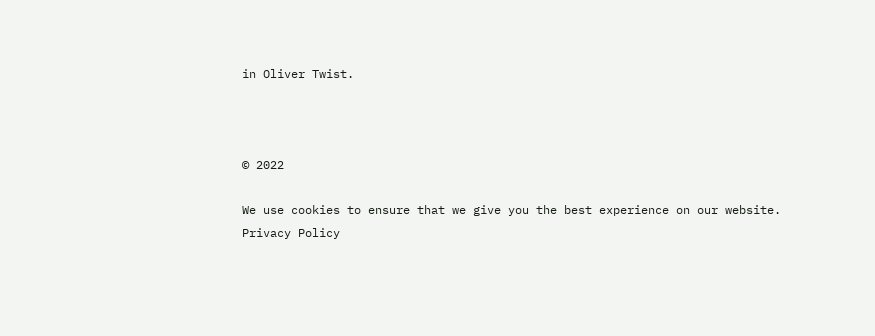in Oliver Twist.



© 2022

We use cookies to ensure that we give you the best experience on our website.
Privacy Policy